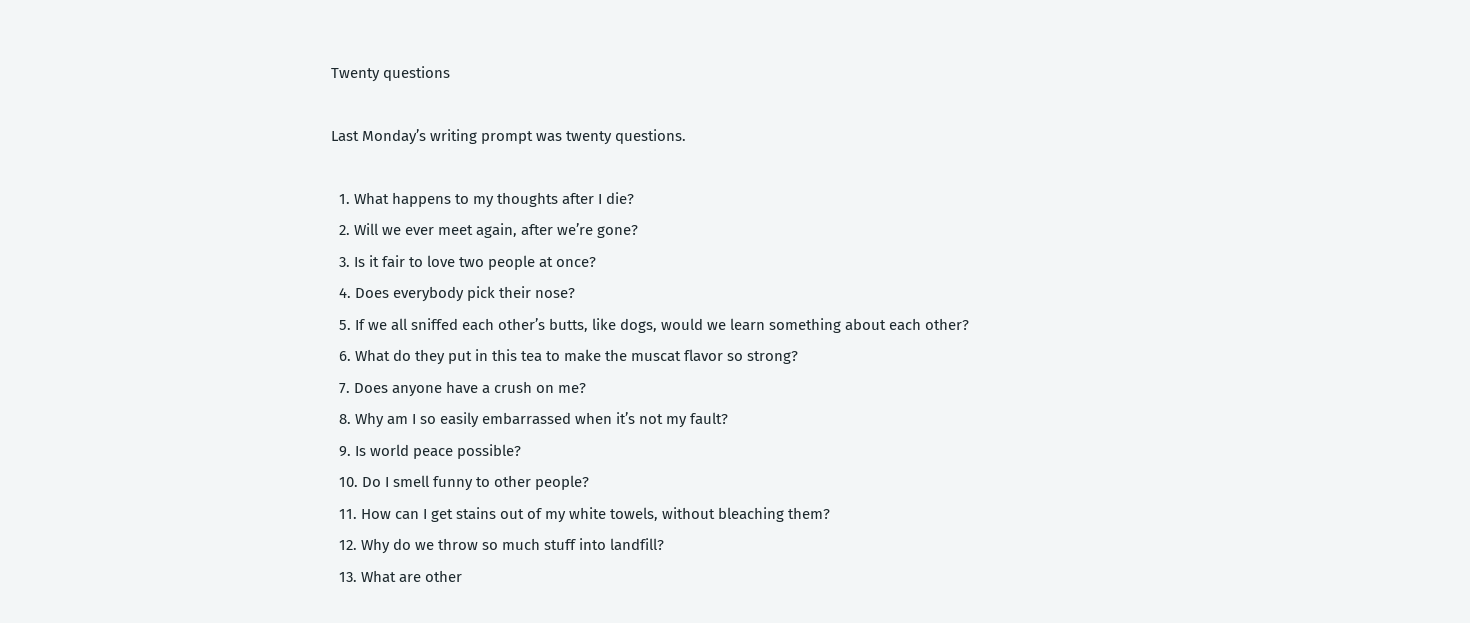Twenty questions

Last Monday’s writing prompt was twenty questions.

  1. What happens to my thoughts after I die?
  2. Will we ever meet again, after we’re gone?
  3. Is it fair to love two people at once?
  4. Does everybody pick their nose?
  5. If we all sniffed each other’s butts, like dogs, would we learn something about each other?
  6. What do they put in this tea to make the muscat flavor so strong?
  7. Does anyone have a crush on me?
  8. Why am I so easily embarrassed when it’s not my fault?
  9. Is world peace possible?
  10. Do I smell funny to other people?
  11. How can I get stains out of my white towels, without bleaching them?
  12. Why do we throw so much stuff into landfill?
  13. What are other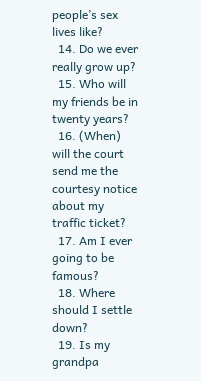people’s sex lives like?
  14. Do we ever really grow up?
  15. Who will my friends be in twenty years?
  16. (When) will the court send me the courtesy notice about my traffic ticket?
  17. Am I ever going to be famous?
  18. Where should I settle down?
  19. Is my grandpa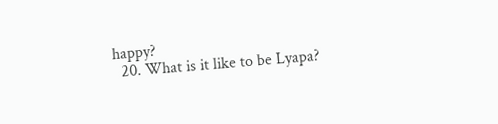happy?
  20. What is it like to be Lyapa?